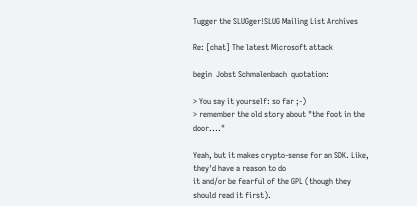Tugger the SLUGger!SLUG Mailing List Archives

Re: [chat] The latest Microsoft attack

begin  Jobst Schmalenbach  quotation:

> You say it yourself: so far ;-)
> remember the old story about "the foot in the door...."

Yeah, but it makes crypto-sense for an SDK. Like, they'd have a reason to do
it and/or be fearful of the GPL (though they should read it first).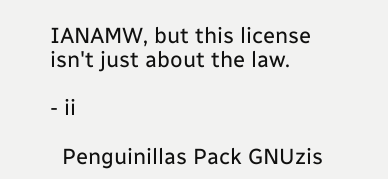IANAMW, but this license isn't just about the law.

- ii

  Penguinillas Pack GNUzis